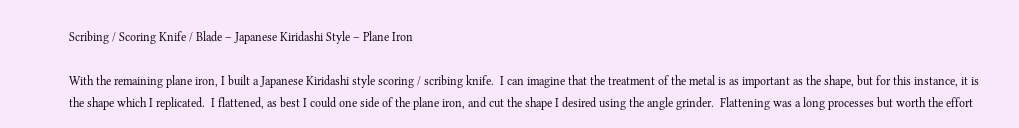Scribing / Scoring Knife / Blade – Japanese Kiridashi Style – Plane Iron

With the remaining plane iron, I built a Japanese Kiridashi style scoring / scribing knife.  I can imagine that the treatment of the metal is as important as the shape, but for this instance, it is the shape which I replicated.  I flattened, as best I could one side of the plane iron, and cut the shape I desired using the angle grinder.  Flattening was a long processes but worth the effort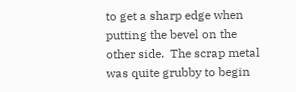to get a sharp edge when putting the bevel on the other side.  The scrap metal was quite grubby to begin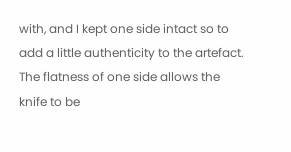with, and I kept one side intact so to add a little authenticity to the artefact.  The flatness of one side allows the knife to be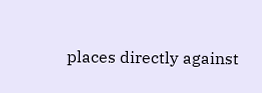places directly against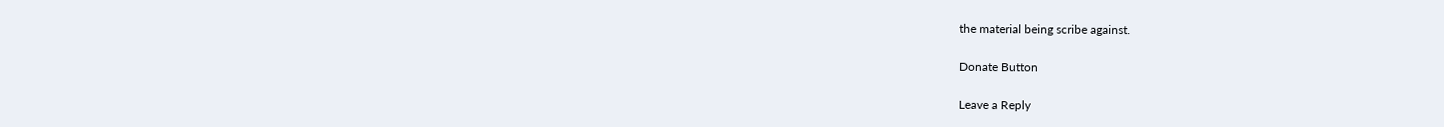the material being scribe against.

Donate Button

Leave a Reply